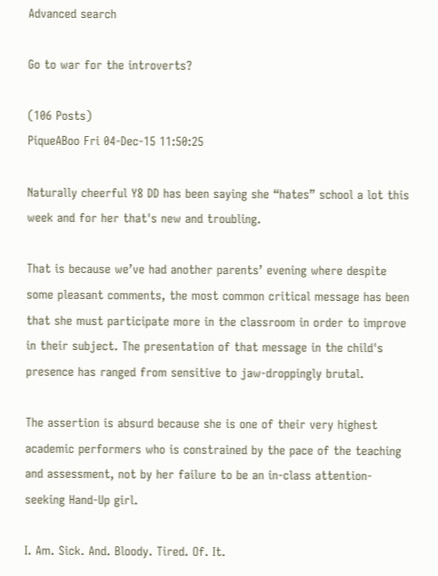Advanced search

Go to war for the introverts?

(106 Posts)
PiqueABoo Fri 04-Dec-15 11:50:25

Naturally cheerful Y8 DD has been saying she “hates” school a lot this week and for her that's new and troubling.

That is because we’ve had another parents’ evening where despite some pleasant comments, the most common critical message has been that she must participate more in the classroom in order to improve in their subject. The presentation of that message in the child's presence has ranged from sensitive to jaw-droppingly brutal.

The assertion is absurd because she is one of their very highest academic performers who is constrained by the pace of the teaching and assessment, not by her failure to be an in-class attention-seeking Hand-Up girl.

I. Am. Sick. And. Bloody. Tired. Of. It.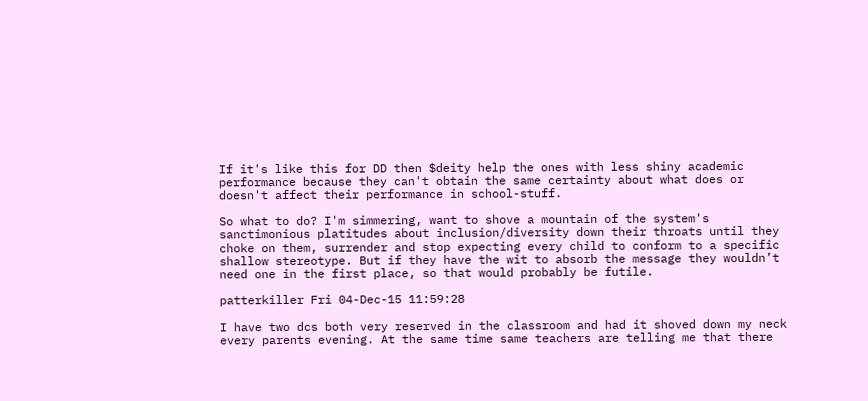If it's like this for DD then $deity help the ones with less shiny academic performance because they can't obtain the same certainty about what does or doesn't affect their performance in school-stuff.

So what to do? I'm simmering, want to shove a mountain of the system's sanctimonious platitudes about inclusion/diversity down their throats until they choke on them, surrender and stop expecting every child to conform to a specific shallow stereotype. But if they have the wit to absorb the message they wouldn’t need one in the first place, so that would probably be futile.

patterkiller Fri 04-Dec-15 11:59:28

I have two dcs both very reserved in the classroom and had it shoved down my neck every parents evening. At the same time same teachers are telling me that there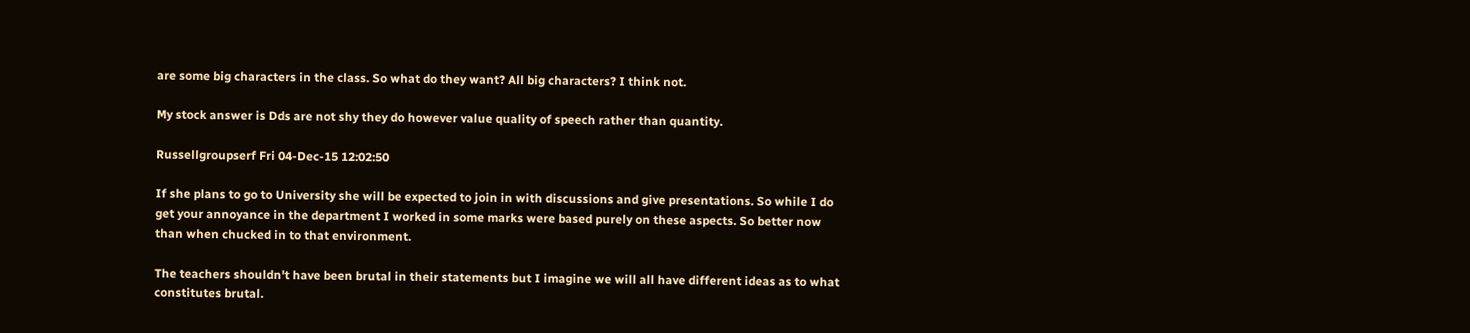are some big characters in the class. So what do they want? All big characters? I think not.

My stock answer is Dds are not shy they do however value quality of speech rather than quantity.

Russellgroupserf Fri 04-Dec-15 12:02:50

If she plans to go to University she will be expected to join in with discussions and give presentations. So while I do get your annoyance in the department I worked in some marks were based purely on these aspects. So better now than when chucked in to that environment.

The teachers shouldn't have been brutal in their statements but I imagine we will all have different ideas as to what constitutes brutal.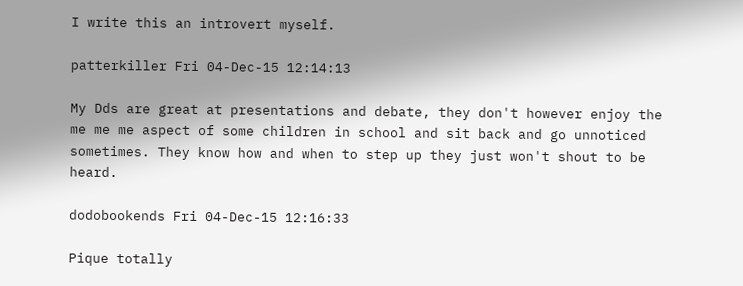I write this an introvert myself.

patterkiller Fri 04-Dec-15 12:14:13

My Dds are great at presentations and debate, they don't however enjoy the me me me aspect of some children in school and sit back and go unnoticed sometimes. They know how and when to step up they just won't shout to be heard.

dodobookends Fri 04-Dec-15 12:16:33

Pique totally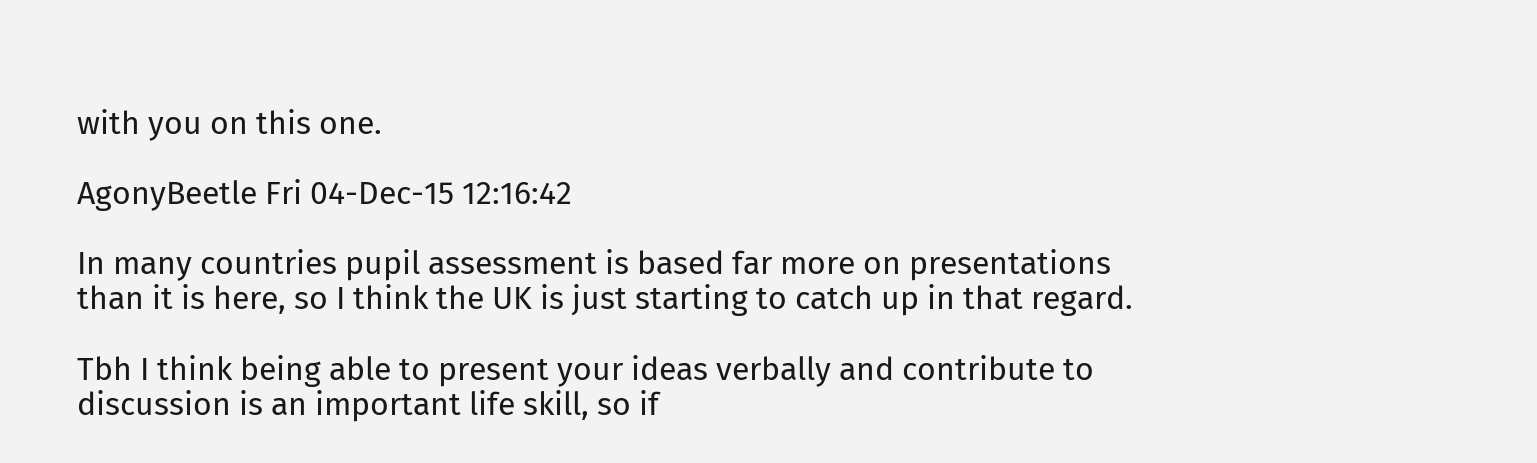with you on this one.

AgonyBeetle Fri 04-Dec-15 12:16:42

In many countries pupil assessment is based far more on presentations than it is here, so I think the UK is just starting to catch up in that regard.

Tbh I think being able to present your ideas verbally and contribute to discussion is an important life skill, so if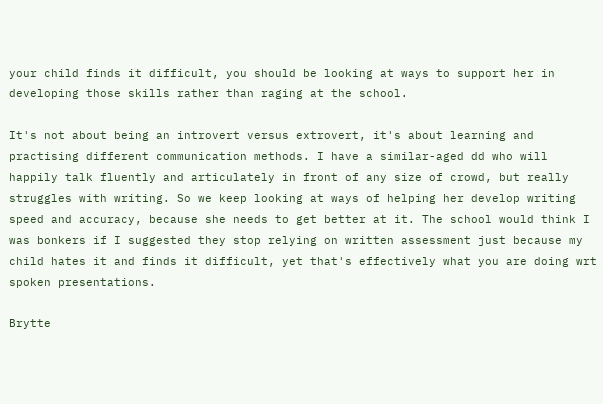your child finds it difficult, you should be looking at ways to support her in developing those skills rather than raging at the school.

It's not about being an introvert versus extrovert, it's about learning and practising different communication methods. I have a similar-aged dd who will happily talk fluently and articulately in front of any size of crowd, but really struggles with writing. So we keep looking at ways of helping her develop writing speed and accuracy, because she needs to get better at it. The school would think I was bonkers if I suggested they stop relying on written assessment just because my child hates it and finds it difficult, yet that's effectively what you are doing wrt spoken presentations.

Brytte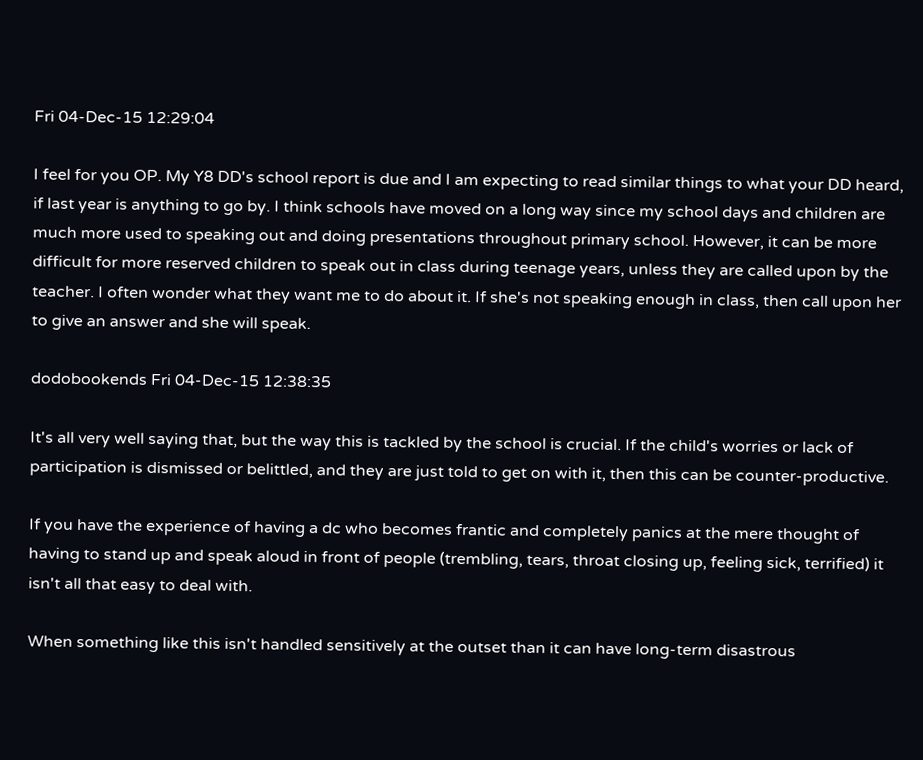Fri 04-Dec-15 12:29:04

I feel for you OP. My Y8 DD's school report is due and I am expecting to read similar things to what your DD heard, if last year is anything to go by. I think schools have moved on a long way since my school days and children are much more used to speaking out and doing presentations throughout primary school. However, it can be more difficult for more reserved children to speak out in class during teenage years, unless they are called upon by the teacher. I often wonder what they want me to do about it. If she's not speaking enough in class, then call upon her to give an answer and she will speak.

dodobookends Fri 04-Dec-15 12:38:35

It's all very well saying that, but the way this is tackled by the school is crucial. If the child's worries or lack of participation is dismissed or belittled, and they are just told to get on with it, then this can be counter-productive.

If you have the experience of having a dc who becomes frantic and completely panics at the mere thought of having to stand up and speak aloud in front of people (trembling, tears, throat closing up, feeling sick, terrified) it isn't all that easy to deal with.

When something like this isn't handled sensitively at the outset than it can have long-term disastrous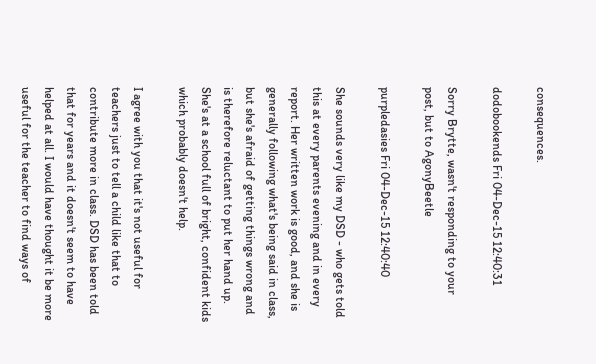consequences.

dodobookends Fri 04-Dec-15 12:40:31

Sorry Brytte, wasn't responding to your post, but to AgonyBeetle

purpledasies Fri 04-Dec-15 12:40:40

She sounds very like my DSD - who gets told this at every parents evening and in every report. Her written work is good, and she is generally following what's being said in class, but she's afraid of getting things wrong and is therefore reluctant to put her hand up. She's at a school full of bright, confident kids which probably doesn't help.

I agree with you that it's not useful for teachers just to tell a child like that to contribute more in class. DSD has been told that for years and it doesn't seem to have helped at all. I would have thought it be more useful for the teacher to find ways of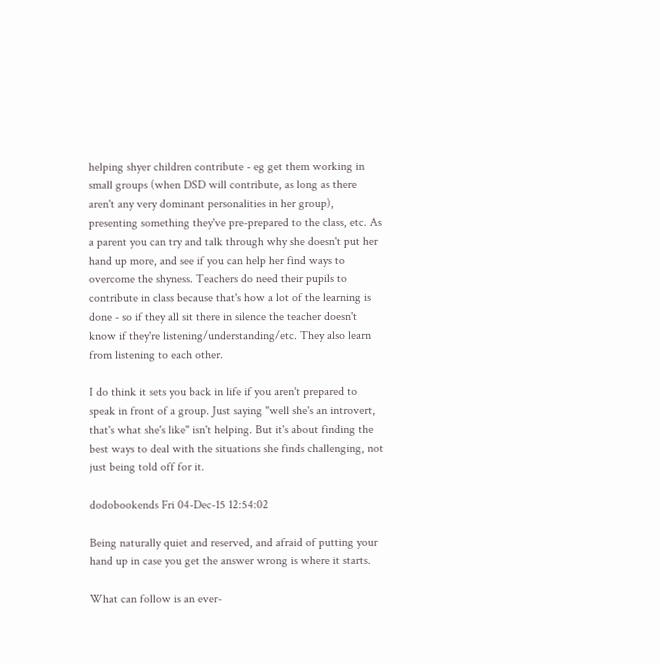helping shyer children contribute - eg get them working in small groups (when DSD will contribute, as long as there aren't any very dominant personalities in her group), presenting something they've pre-prepared to the class, etc. As a parent you can try and talk through why she doesn't put her hand up more, and see if you can help her find ways to overcome the shyness. Teachers do need their pupils to contribute in class because that's how a lot of the learning is done - so if they all sit there in silence the teacher doesn't know if they're listening/understanding/etc. They also learn from listening to each other.

I do think it sets you back in life if you aren't prepared to speak in front of a group. Just saying "well she's an introvert, that's what she's like" isn't helping. But it's about finding the best ways to deal with the situations she finds challenging, not just being told off for it.

dodobookends Fri 04-Dec-15 12:54:02

Being naturally quiet and reserved, and afraid of putting your hand up in case you get the answer wrong is where it starts.

What can follow is an ever-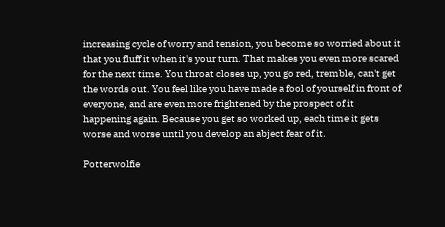increasing cycle of worry and tension, you become so worried about it that you fluff it when it's your turn. That makes you even more scared for the next time. You throat closes up, you go red, tremble, can't get the words out. You feel like you have made a fool of yourself in front of everyone, and are even more frightened by the prospect of it happening again. Because you get so worked up, each time it gets worse and worse until you develop an abject fear of it.

Potterwolfie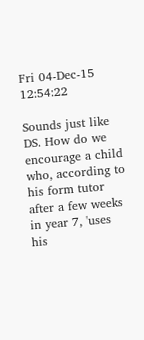Fri 04-Dec-15 12:54:22

Sounds just like DS. How do we encourage a child who, according to his form tutor after a few weeks in year 7, 'uses his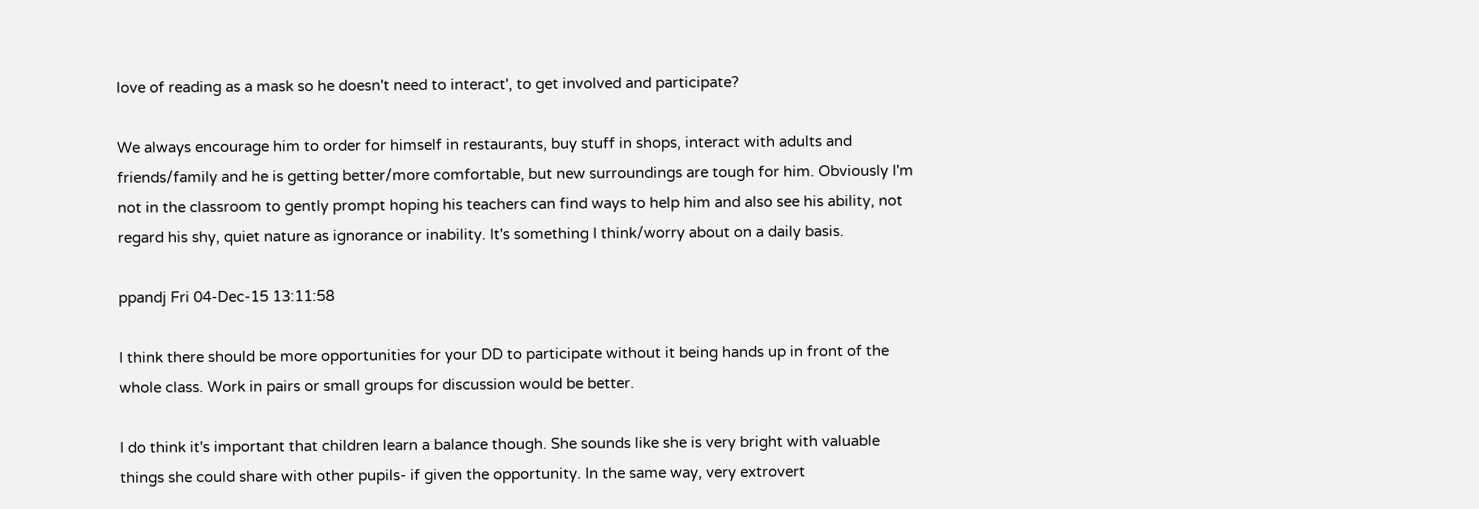love of reading as a mask so he doesn't need to interact', to get involved and participate?

We always encourage him to order for himself in restaurants, buy stuff in shops, interact with adults and friends/family and he is getting better/more comfortable, but new surroundings are tough for him. Obviously I'm not in the classroom to gently prompt hoping his teachers can find ways to help him and also see his ability, not regard his shy, quiet nature as ignorance or inability. It's something I think/worry about on a daily basis.

ppandj Fri 04-Dec-15 13:11:58

I think there should be more opportunities for your DD to participate without it being hands up in front of the whole class. Work in pairs or small groups for discussion would be better.

I do think it's important that children learn a balance though. She sounds like she is very bright with valuable things she could share with other pupils- if given the opportunity. In the same way, very extrovert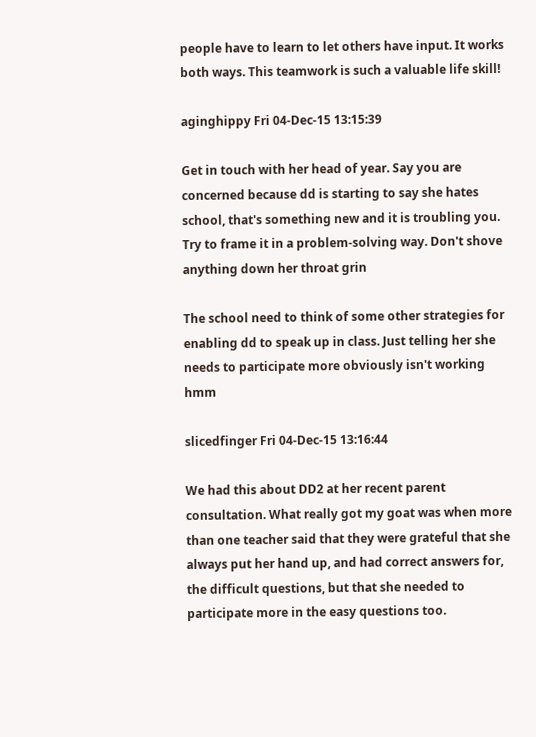people have to learn to let others have input. It works both ways. This teamwork is such a valuable life skill!

aginghippy Fri 04-Dec-15 13:15:39

Get in touch with her head of year. Say you are concerned because dd is starting to say she hates school, that's something new and it is troubling you. Try to frame it in a problem-solving way. Don't shove anything down her throat grin

The school need to think of some other strategies for enabling dd to speak up in class. Just telling her she needs to participate more obviously isn't working hmm

slicedfinger Fri 04-Dec-15 13:16:44

We had this about DD2 at her recent parent consultation. What really got my goat was when more than one teacher said that they were grateful that she always put her hand up, and had correct answers for, the difficult questions, but that she needed to participate more in the easy questions too.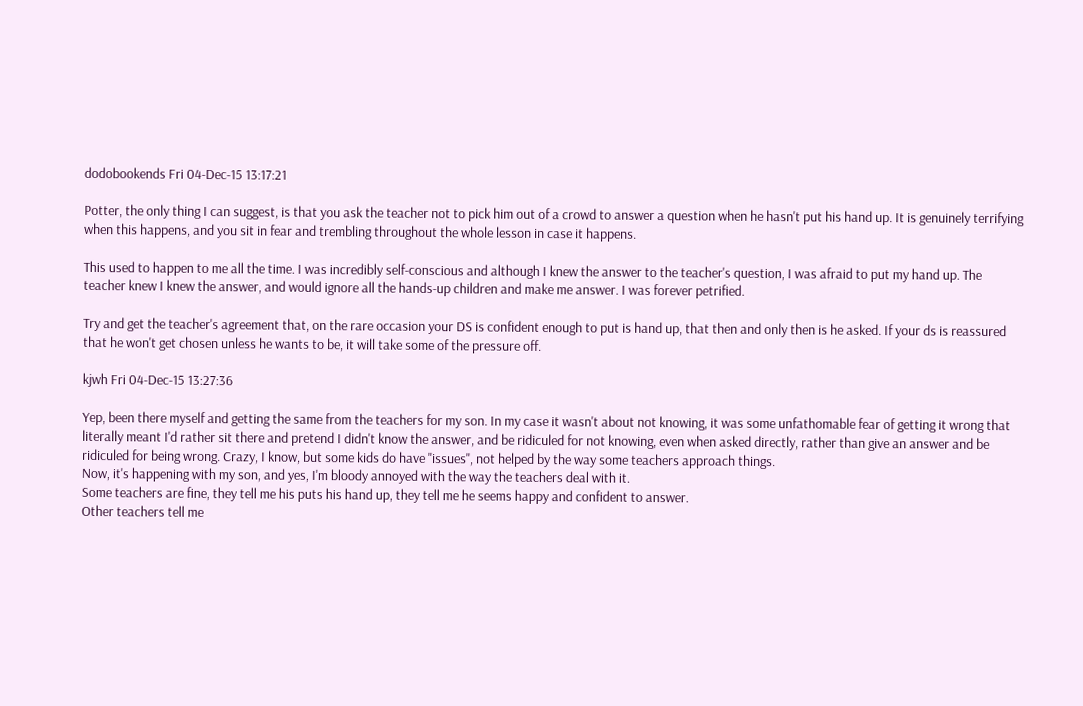dodobookends Fri 04-Dec-15 13:17:21

Potter, the only thing I can suggest, is that you ask the teacher not to pick him out of a crowd to answer a question when he hasn't put his hand up. It is genuinely terrifying when this happens, and you sit in fear and trembling throughout the whole lesson in case it happens.

This used to happen to me all the time. I was incredibly self-conscious and although I knew the answer to the teacher's question, I was afraid to put my hand up. The teacher knew I knew the answer, and would ignore all the hands-up children and make me answer. I was forever petrified.

Try and get the teacher's agreement that, on the rare occasion your DS is confident enough to put is hand up, that then and only then is he asked. If your ds is reassured that he won't get chosen unless he wants to be, it will take some of the pressure off.

kjwh Fri 04-Dec-15 13:27:36

Yep, been there myself and getting the same from the teachers for my son. In my case it wasn't about not knowing, it was some unfathomable fear of getting it wrong that literally meant I'd rather sit there and pretend I didn't know the answer, and be ridiculed for not knowing, even when asked directly, rather than give an answer and be ridiculed for being wrong. Crazy, I know, but some kids do have "issues", not helped by the way some teachers approach things.
Now, it's happening with my son, and yes, I'm bloody annoyed with the way the teachers deal with it.
Some teachers are fine, they tell me his puts his hand up, they tell me he seems happy and confident to answer.
Other teachers tell me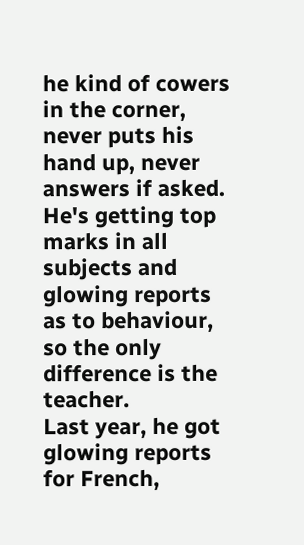he kind of cowers in the corner, never puts his hand up, never answers if asked.
He's getting top marks in all subjects and glowing reports as to behaviour, so the only difference is the teacher.
Last year, he got glowing reports for French,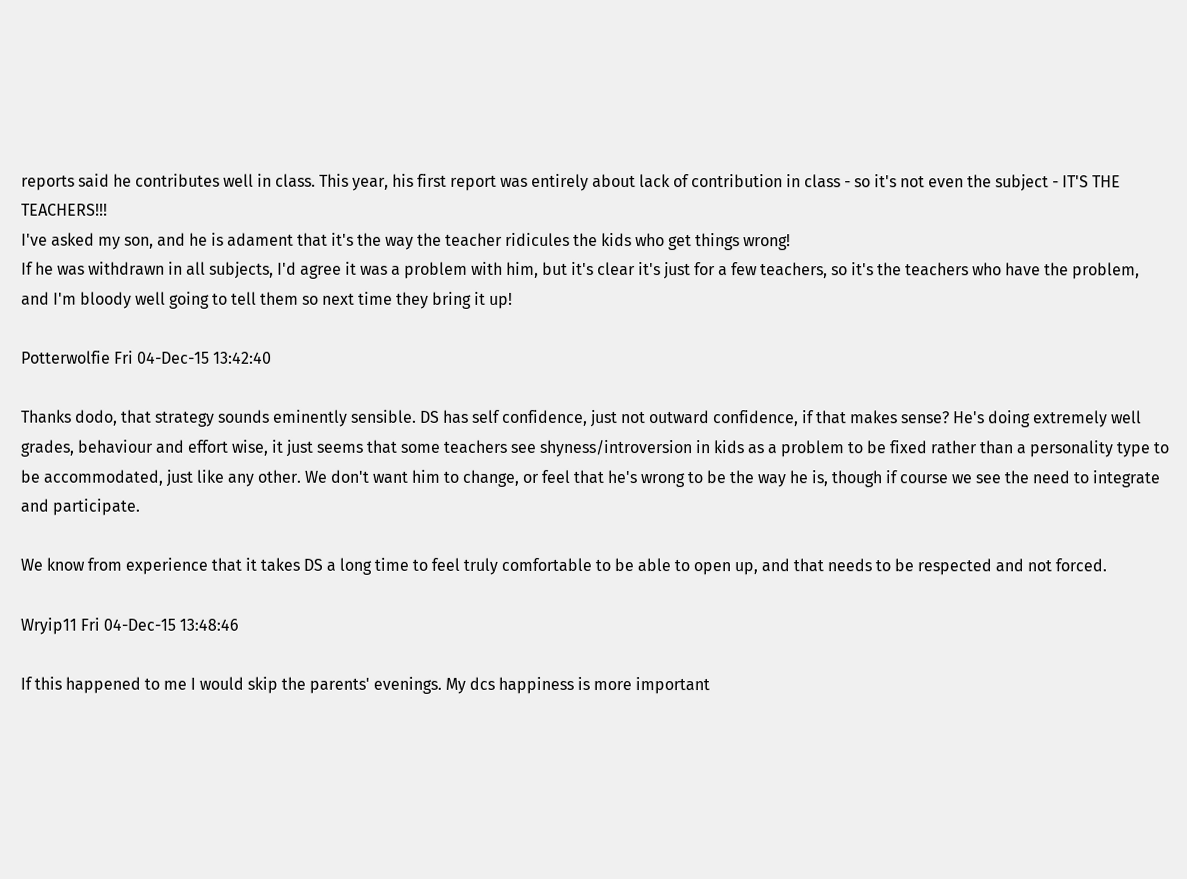reports said he contributes well in class. This year, his first report was entirely about lack of contribution in class - so it's not even the subject - IT'S THE TEACHERS!!!
I've asked my son, and he is adament that it's the way the teacher ridicules the kids who get things wrong!
If he was withdrawn in all subjects, I'd agree it was a problem with him, but it's clear it's just for a few teachers, so it's the teachers who have the problem, and I'm bloody well going to tell them so next time they bring it up!

Potterwolfie Fri 04-Dec-15 13:42:40

Thanks dodo, that strategy sounds eminently sensible. DS has self confidence, just not outward confidence, if that makes sense? He's doing extremely well grades, behaviour and effort wise, it just seems that some teachers see shyness/introversion in kids as a problem to be fixed rather than a personality type to be accommodated, just like any other. We don't want him to change, or feel that he's wrong to be the way he is, though if course we see the need to integrate and participate.

We know from experience that it takes DS a long time to feel truly comfortable to be able to open up, and that needs to be respected and not forced.

Wryip11 Fri 04-Dec-15 13:48:46

If this happened to me I would skip the parents' evenings. My dcs happiness is more important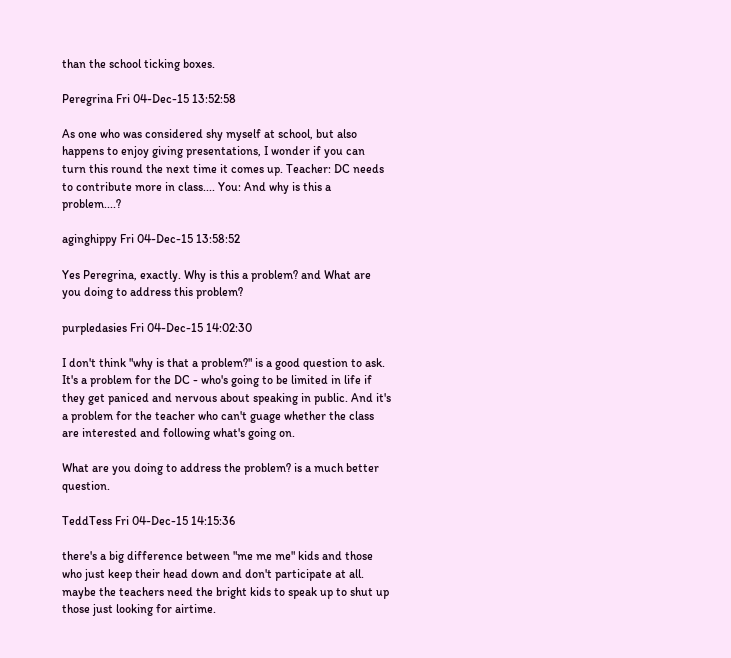than the school ticking boxes.

Peregrina Fri 04-Dec-15 13:52:58

As one who was considered shy myself at school, but also happens to enjoy giving presentations, I wonder if you can turn this round the next time it comes up. Teacher: DC needs to contribute more in class.... You: And why is this a problem....?

aginghippy Fri 04-Dec-15 13:58:52

Yes Peregrina, exactly. Why is this a problem? and What are you doing to address this problem?

purpledasies Fri 04-Dec-15 14:02:30

I don't think "why is that a problem?" is a good question to ask. It's a problem for the DC - who's going to be limited in life if they get paniced and nervous about speaking in public. And it's a problem for the teacher who can't guage whether the class are interested and following what's going on.

What are you doing to address the problem? is a much better question.

TeddTess Fri 04-Dec-15 14:15:36

there's a big difference between "me me me" kids and those who just keep their head down and don't participate at all.
maybe the teachers need the bright kids to speak up to shut up those just looking for airtime.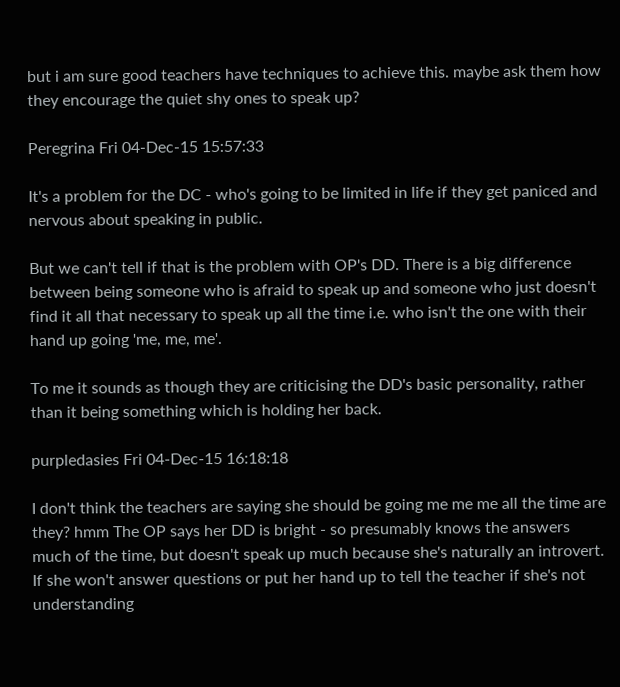but i am sure good teachers have techniques to achieve this. maybe ask them how they encourage the quiet shy ones to speak up?

Peregrina Fri 04-Dec-15 15:57:33

It's a problem for the DC - who's going to be limited in life if they get paniced and nervous about speaking in public.

But we can't tell if that is the problem with OP's DD. There is a big difference between being someone who is afraid to speak up and someone who just doesn't find it all that necessary to speak up all the time i.e. who isn't the one with their hand up going 'me, me, me'.

To me it sounds as though they are criticising the DD's basic personality, rather than it being something which is holding her back.

purpledasies Fri 04-Dec-15 16:18:18

I don't think the teachers are saying she should be going me me me all the time are they? hmm The OP says her DD is bright - so presumably knows the answers much of the time, but doesn't speak up much because she's naturally an introvert. If she won't answer questions or put her hand up to tell the teacher if she's not understanding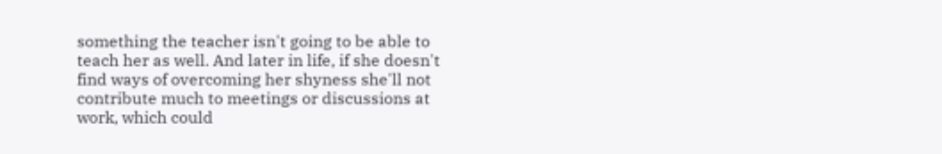something the teacher isn't going to be able to teach her as well. And later in life, if she doesn't find ways of overcoming her shyness she'll not contribute much to meetings or discussions at work, which could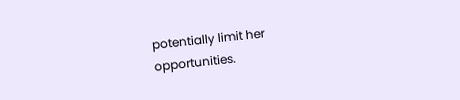potentially limit her opportunities.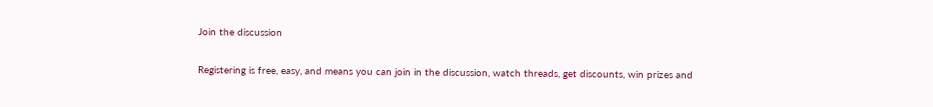Join the discussion

Registering is free, easy, and means you can join in the discussion, watch threads, get discounts, win prizes and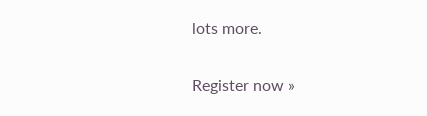lots more.

Register now »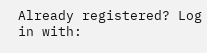Already registered? Log in with: